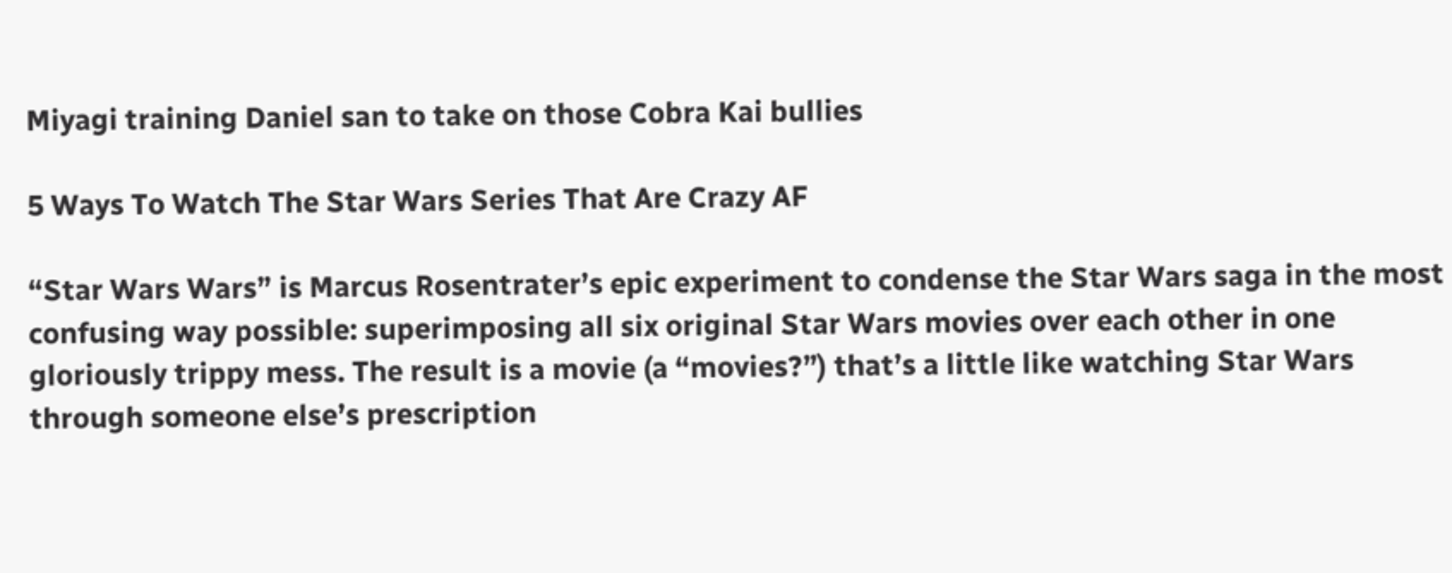Miyagi training Daniel san to take on those Cobra Kai bullies

5 Ways To Watch The Star Wars Series That Are Crazy AF

“Star Wars Wars” is Marcus Rosentrater’s epic experiment to condense the Star Wars saga in the most confusing way possible: superimposing all six original Star Wars movies over each other in one gloriously trippy mess. The result is a movie (a “movies?”) that’s a little like watching Star Wars through someone else’s prescription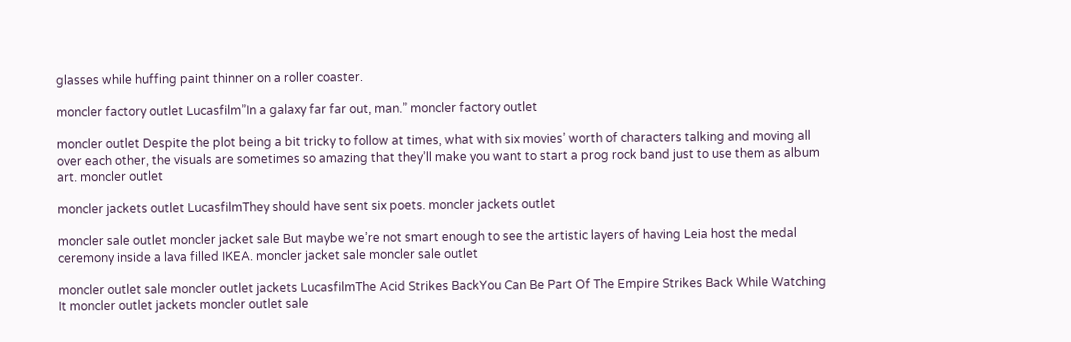glasses while huffing paint thinner on a roller coaster.

moncler factory outlet Lucasfilm”In a galaxy far far out, man.” moncler factory outlet

moncler outlet Despite the plot being a bit tricky to follow at times, what with six movies’ worth of characters talking and moving all over each other, the visuals are sometimes so amazing that they’ll make you want to start a prog rock band just to use them as album art. moncler outlet

moncler jackets outlet LucasfilmThey should have sent six poets. moncler jackets outlet

moncler sale outlet moncler jacket sale But maybe we’re not smart enough to see the artistic layers of having Leia host the medal ceremony inside a lava filled IKEA. moncler jacket sale moncler sale outlet

moncler outlet sale moncler outlet jackets LucasfilmThe Acid Strikes BackYou Can Be Part Of The Empire Strikes Back While Watching It moncler outlet jackets moncler outlet sale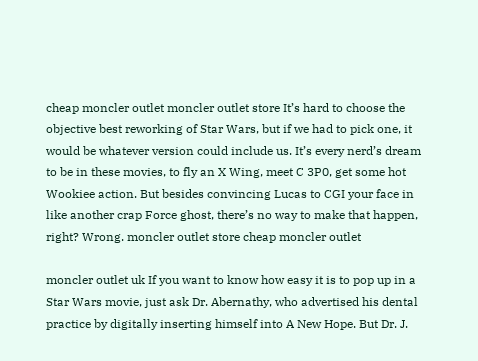cheap moncler outlet moncler outlet store It’s hard to choose the objective best reworking of Star Wars, but if we had to pick one, it would be whatever version could include us. It’s every nerd’s dream to be in these movies, to fly an X Wing, meet C 3P0, get some hot Wookiee action. But besides convincing Lucas to CGI your face in like another crap Force ghost, there’s no way to make that happen, right? Wrong. moncler outlet store cheap moncler outlet

moncler outlet uk If you want to know how easy it is to pop up in a Star Wars movie, just ask Dr. Abernathy, who advertised his dental practice by digitally inserting himself into A New Hope. But Dr. J.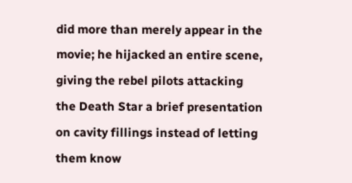did more than merely appear in the movie; he hijacked an entire scene, giving the rebel pilots attacking the Death Star a brief presentation on cavity fillings instead of letting them know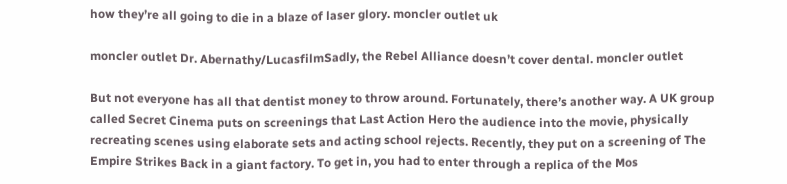how they’re all going to die in a blaze of laser glory. moncler outlet uk

moncler outlet Dr. Abernathy/LucasfilmSadly, the Rebel Alliance doesn’t cover dental. moncler outlet

But not everyone has all that dentist money to throw around. Fortunately, there’s another way. A UK group called Secret Cinema puts on screenings that Last Action Hero the audience into the movie, physically recreating scenes using elaborate sets and acting school rejects. Recently, they put on a screening of The Empire Strikes Back in a giant factory. To get in, you had to enter through a replica of the Mos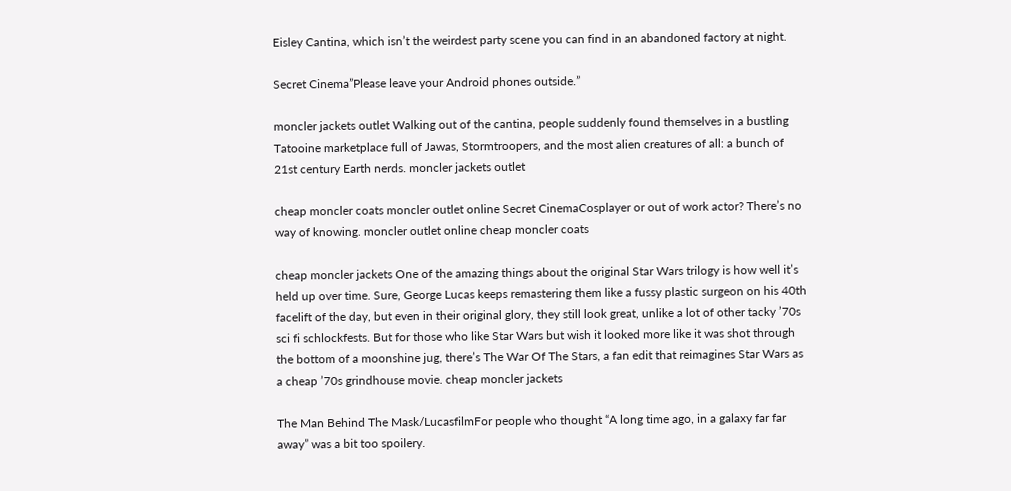Eisley Cantina, which isn’t the weirdest party scene you can find in an abandoned factory at night.

Secret Cinema”Please leave your Android phones outside.”

moncler jackets outlet Walking out of the cantina, people suddenly found themselves in a bustling Tatooine marketplace full of Jawas, Stormtroopers, and the most alien creatures of all: a bunch of 21st century Earth nerds. moncler jackets outlet

cheap moncler coats moncler outlet online Secret CinemaCosplayer or out of work actor? There’s no way of knowing. moncler outlet online cheap moncler coats

cheap moncler jackets One of the amazing things about the original Star Wars trilogy is how well it’s held up over time. Sure, George Lucas keeps remastering them like a fussy plastic surgeon on his 40th facelift of the day, but even in their original glory, they still look great, unlike a lot of other tacky ’70s sci fi schlockfests. But for those who like Star Wars but wish it looked more like it was shot through the bottom of a moonshine jug, there’s The War Of The Stars, a fan edit that reimagines Star Wars as a cheap ’70s grindhouse movie. cheap moncler jackets

The Man Behind The Mask/LucasfilmFor people who thought “A long time ago, in a galaxy far far away” was a bit too spoilery.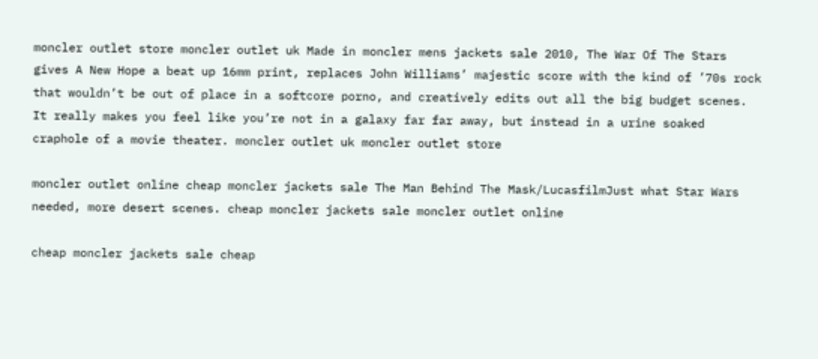moncler outlet store moncler outlet uk Made in moncler mens jackets sale 2010, The War Of The Stars gives A New Hope a beat up 16mm print, replaces John Williams’ majestic score with the kind of ’70s rock that wouldn’t be out of place in a softcore porno, and creatively edits out all the big budget scenes. It really makes you feel like you’re not in a galaxy far far away, but instead in a urine soaked craphole of a movie theater. moncler outlet uk moncler outlet store

moncler outlet online cheap moncler jackets sale The Man Behind The Mask/LucasfilmJust what Star Wars needed, more desert scenes. cheap moncler jackets sale moncler outlet online

cheap moncler jackets sale cheap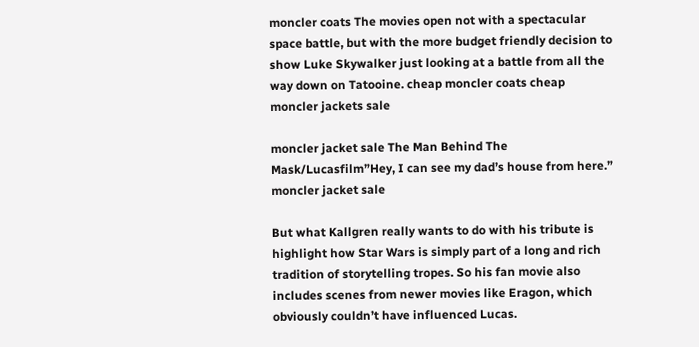moncler coats The movies open not with a spectacular space battle, but with the more budget friendly decision to show Luke Skywalker just looking at a battle from all the way down on Tatooine. cheap moncler coats cheap moncler jackets sale

moncler jacket sale The Man Behind The Mask/Lucasfilm”Hey, I can see my dad’s house from here.” moncler jacket sale

But what Kallgren really wants to do with his tribute is highlight how Star Wars is simply part of a long and rich tradition of storytelling tropes. So his fan movie also includes scenes from newer movies like Eragon, which obviously couldn’t have influenced Lucas.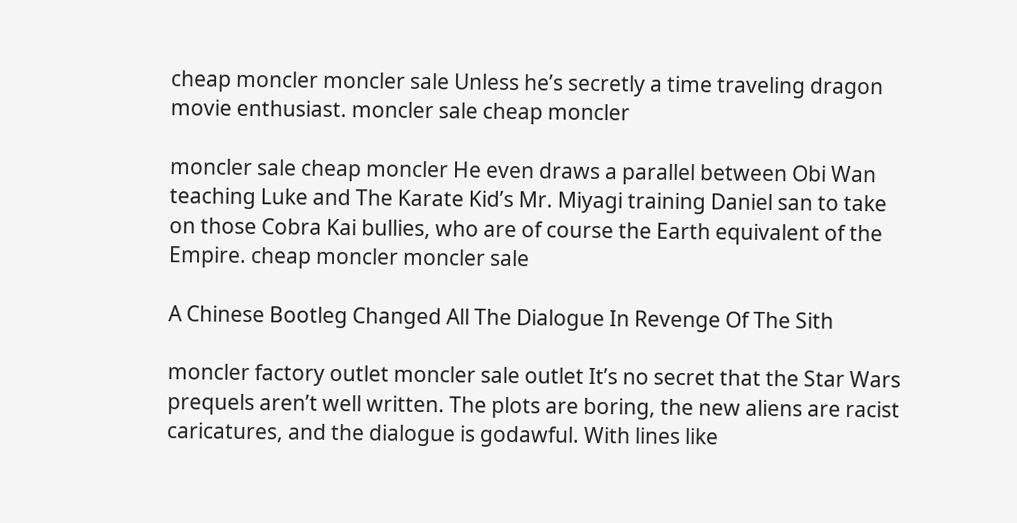cheap moncler moncler sale Unless he’s secretly a time traveling dragon movie enthusiast. moncler sale cheap moncler

moncler sale cheap moncler He even draws a parallel between Obi Wan teaching Luke and The Karate Kid’s Mr. Miyagi training Daniel san to take on those Cobra Kai bullies, who are of course the Earth equivalent of the Empire. cheap moncler moncler sale

A Chinese Bootleg Changed All The Dialogue In Revenge Of The Sith

moncler factory outlet moncler sale outlet It’s no secret that the Star Wars prequels aren’t well written. The plots are boring, the new aliens are racist caricatures, and the dialogue is godawful. With lines like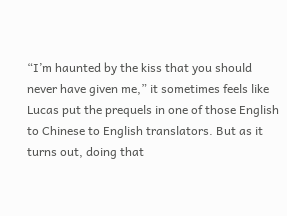“I’m haunted by the kiss that you should never have given me,” it sometimes feels like Lucas put the prequels in one of those English to Chinese to English translators. But as it turns out, doing that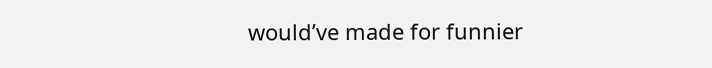would’ve made for funnier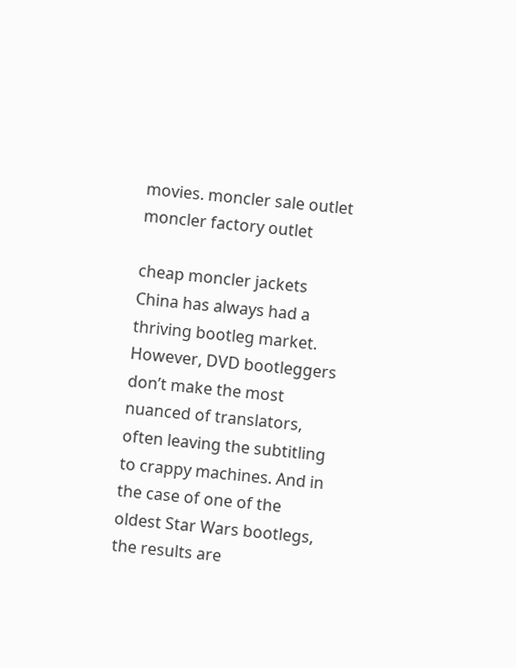movies. moncler sale outlet moncler factory outlet

cheap moncler jackets China has always had a thriving bootleg market. However, DVD bootleggers don’t make the most nuanced of translators, often leaving the subtitling to crappy machines. And in the case of one of the oldest Star Wars bootlegs, the results are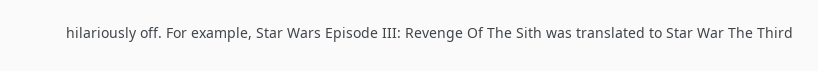hilariously off. For example, Star Wars Episode III: Revenge Of The Sith was translated to Star War The Third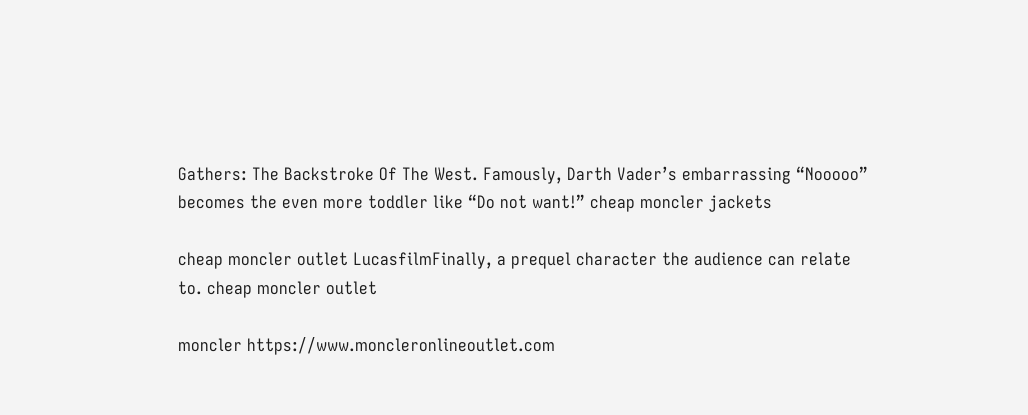Gathers: The Backstroke Of The West. Famously, Darth Vader’s embarrassing “Nooooo” becomes the even more toddler like “Do not want!” cheap moncler jackets

cheap moncler outlet LucasfilmFinally, a prequel character the audience can relate to. cheap moncler outlet

moncler https://www.moncleronlineoutlet.com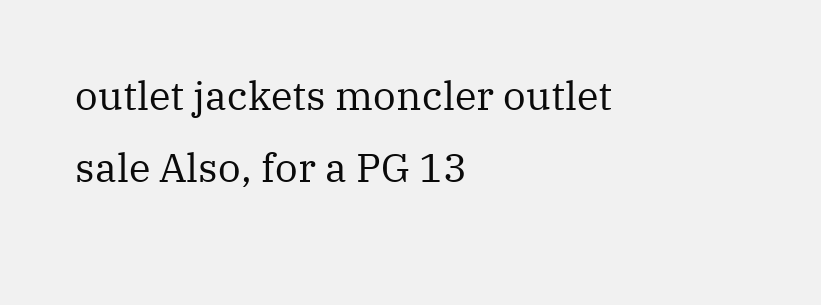outlet jackets moncler outlet sale Also, for a PG 13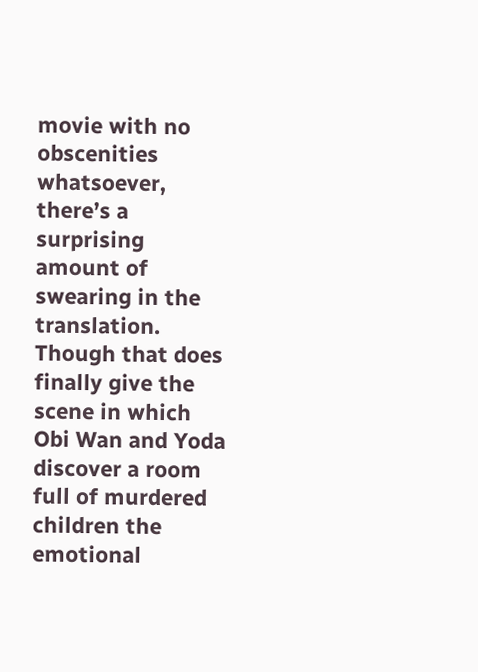movie with no obscenities whatsoever, there’s a surprising amount of swearing in the translation. Though that does finally give the scene in which Obi Wan and Yoda discover a room full of murdered children the emotional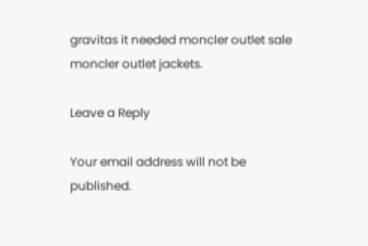gravitas it needed moncler outlet sale moncler outlet jackets.

Leave a Reply

Your email address will not be published.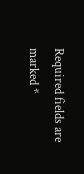Required fields are marked *